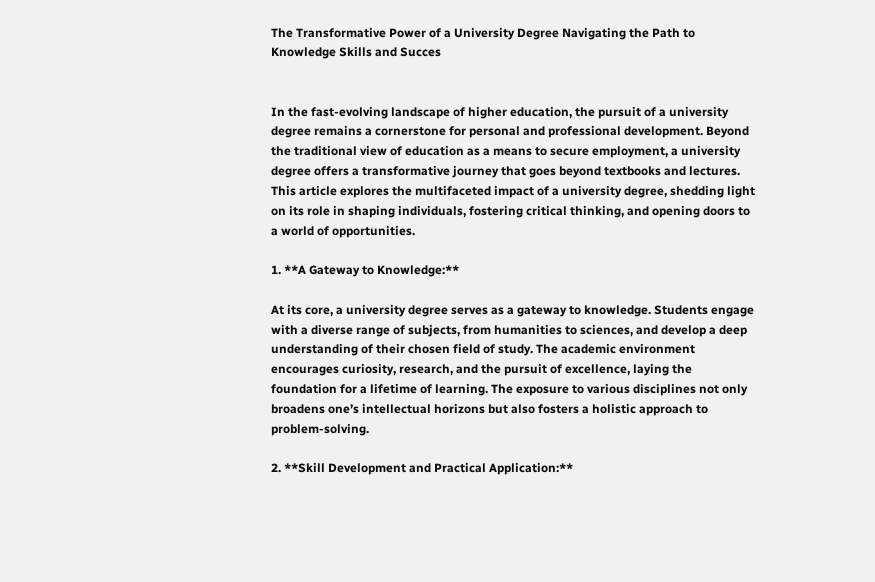The Transformative Power of a University Degree Navigating the Path to Knowledge Skills and Succes


In the fast-evolving landscape of higher education, the pursuit of a university degree remains a cornerstone for personal and professional development. Beyond the traditional view of education as a means to secure employment, a university degree offers a transformative journey that goes beyond textbooks and lectures. This article explores the multifaceted impact of a university degree, shedding light on its role in shaping individuals, fostering critical thinking, and opening doors to a world of opportunities.

1. **A Gateway to Knowledge:**

At its core, a university degree serves as a gateway to knowledge. Students engage with a diverse range of subjects, from humanities to sciences, and develop a deep understanding of their chosen field of study. The academic environment encourages curiosity, research, and the pursuit of excellence, laying the foundation for a lifetime of learning. The exposure to various disciplines not only broadens one’s intellectual horizons but also fosters a holistic approach to problem-solving.

2. **Skill Development and Practical Application:**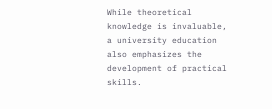While theoretical knowledge is invaluable, a university education also emphasizes the development of practical skills.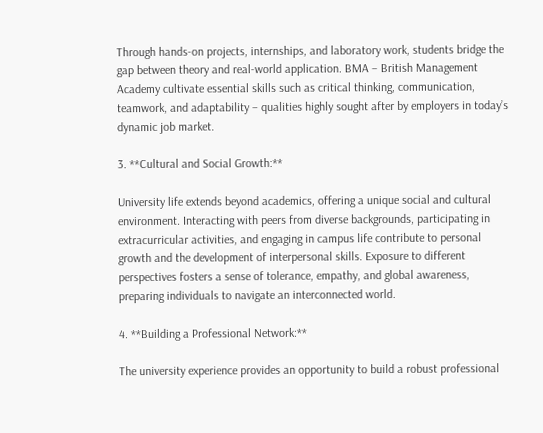Through hands-on projects, internships, and laboratory work, students bridge the gap between theory and real-world application. BMA – British Management Academy cultivate essential skills such as critical thinking, communication, teamwork, and adaptability – qualities highly sought after by employers in today’s dynamic job market.

3. **Cultural and Social Growth:**

University life extends beyond academics, offering a unique social and cultural environment. Interacting with peers from diverse backgrounds, participating in extracurricular activities, and engaging in campus life contribute to personal growth and the development of interpersonal skills. Exposure to different perspectives fosters a sense of tolerance, empathy, and global awareness, preparing individuals to navigate an interconnected world.

4. **Building a Professional Network:**

The university experience provides an opportunity to build a robust professional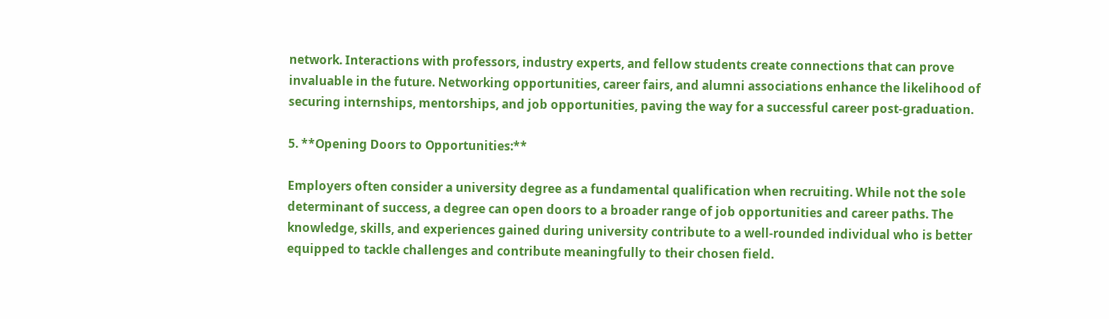network. Interactions with professors, industry experts, and fellow students create connections that can prove invaluable in the future. Networking opportunities, career fairs, and alumni associations enhance the likelihood of securing internships, mentorships, and job opportunities, paving the way for a successful career post-graduation.

5. **Opening Doors to Opportunities:**

Employers often consider a university degree as a fundamental qualification when recruiting. While not the sole determinant of success, a degree can open doors to a broader range of job opportunities and career paths. The knowledge, skills, and experiences gained during university contribute to a well-rounded individual who is better equipped to tackle challenges and contribute meaningfully to their chosen field.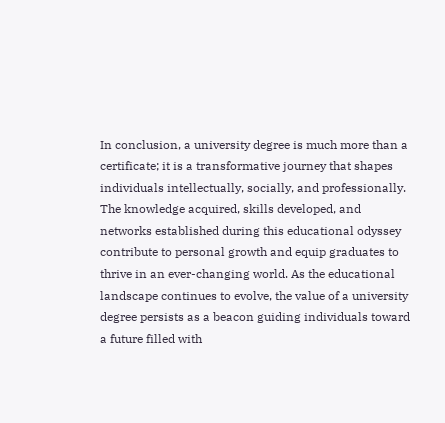In conclusion, a university degree is much more than a certificate; it is a transformative journey that shapes individuals intellectually, socially, and professionally. The knowledge acquired, skills developed, and networks established during this educational odyssey contribute to personal growth and equip graduates to thrive in an ever-changing world. As the educational landscape continues to evolve, the value of a university degree persists as a beacon guiding individuals toward a future filled with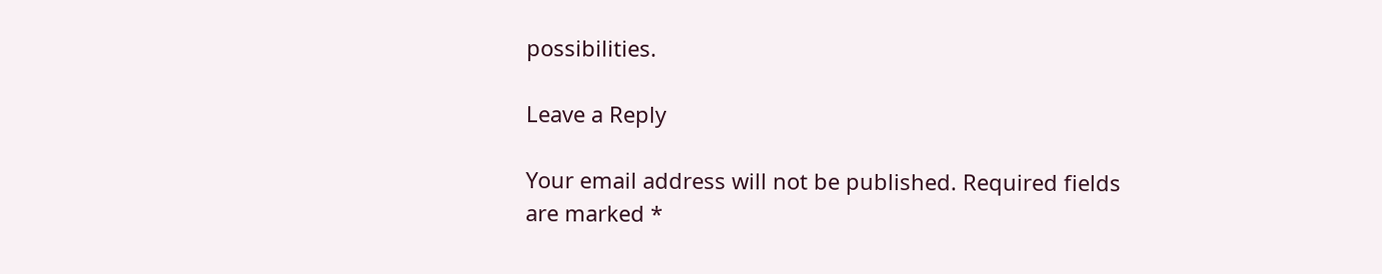possibilities.

Leave a Reply

Your email address will not be published. Required fields are marked *